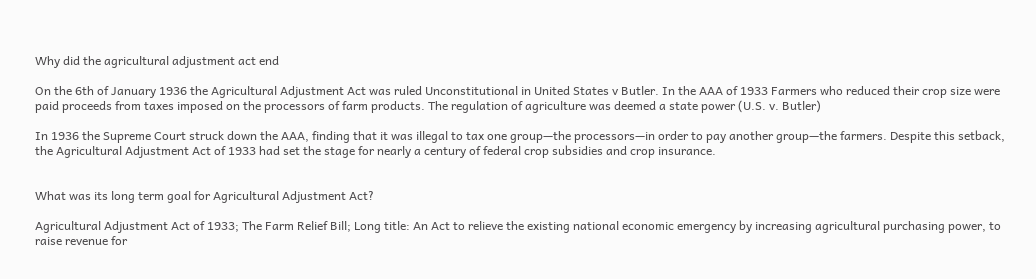Why did the agricultural adjustment act end

On the 6th of January 1936 the Agricultural Adjustment Act was ruled Unconstitutional in United States v Butler. In the AAA of 1933 Farmers who reduced their crop size were paid proceeds from taxes imposed on the processors of farm products. The regulation of agriculture was deemed a state power (U.S. v. Butler)

In 1936 the Supreme Court struck down the AAA, finding that it was illegal to tax one group—the processors—in order to pay another group—the farmers. Despite this setback, the Agricultural Adjustment Act of 1933 had set the stage for nearly a century of federal crop subsidies and crop insurance.


What was its long term goal for Agricultural Adjustment Act?

Agricultural Adjustment Act of 1933; The Farm Relief Bill; Long title: An Act to relieve the existing national economic emergency by increasing agricultural purchasing power, to raise revenue for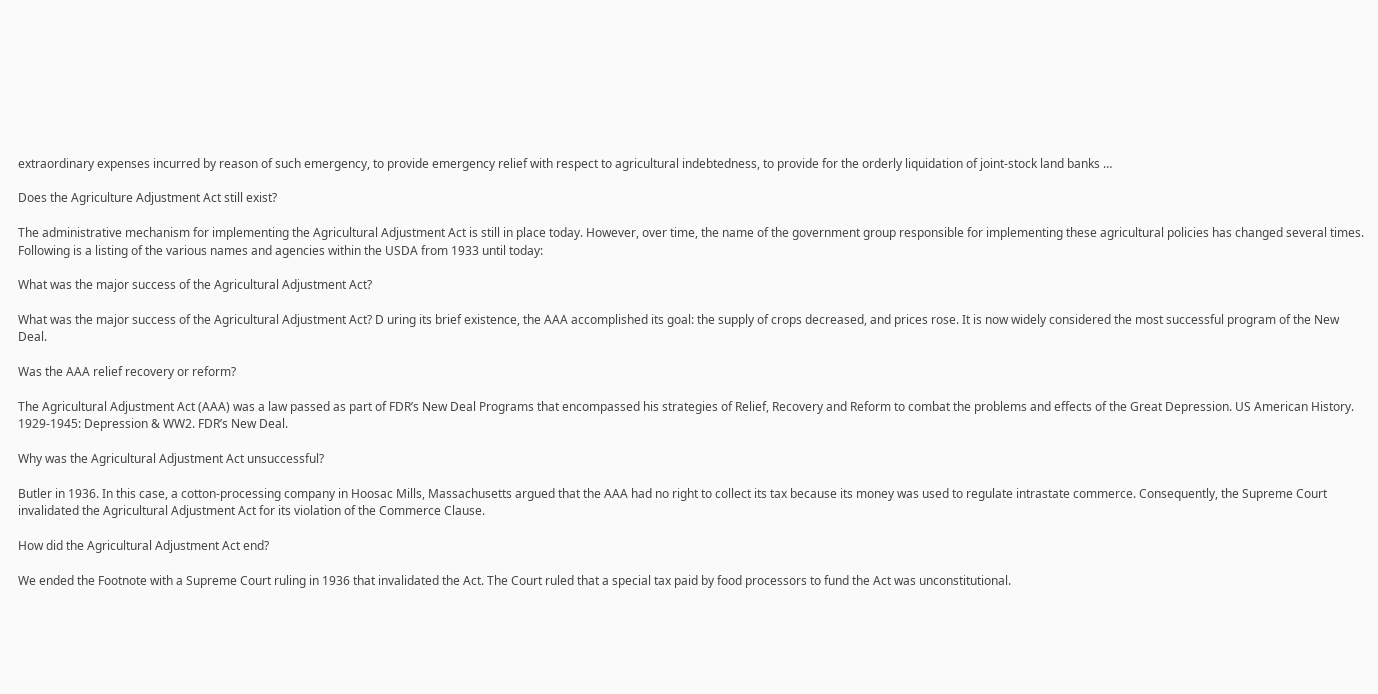extraordinary expenses incurred by reason of such emergency, to provide emergency relief with respect to agricultural indebtedness, to provide for the orderly liquidation of joint-stock land banks …

Does the Agriculture Adjustment Act still exist?

The administrative mechanism for implementing the Agricultural Adjustment Act is still in place today. However, over time, the name of the government group responsible for implementing these agricultural policies has changed several times. Following is a listing of the various names and agencies within the USDA from 1933 until today:

What was the major success of the Agricultural Adjustment Act?

What was the major success of the Agricultural Adjustment Act? D uring its brief existence, the AAA accomplished its goal: the supply of crops decreased, and prices rose. It is now widely considered the most successful program of the New Deal.

Was the AAA relief recovery or reform?

The Agricultural Adjustment Act (AAA) was a law passed as part of FDR’s New Deal Programs that encompassed his strategies of Relief, Recovery and Reform to combat the problems and effects of the Great Depression. US American History. 1929-1945: Depression & WW2. FDR’s New Deal.

Why was the Agricultural Adjustment Act unsuccessful?

Butler in 1936. In this case, a cotton-processing company in Hoosac Mills, Massachusetts argued that the AAA had no right to collect its tax because its money was used to regulate intrastate commerce. Consequently, the Supreme Court invalidated the Agricultural Adjustment Act for its violation of the Commerce Clause.

How did the Agricultural Adjustment Act end?

We ended the Footnote with a Supreme Court ruling in 1936 that invalidated the Act. The Court ruled that a special tax paid by food processors to fund the Act was unconstitutional.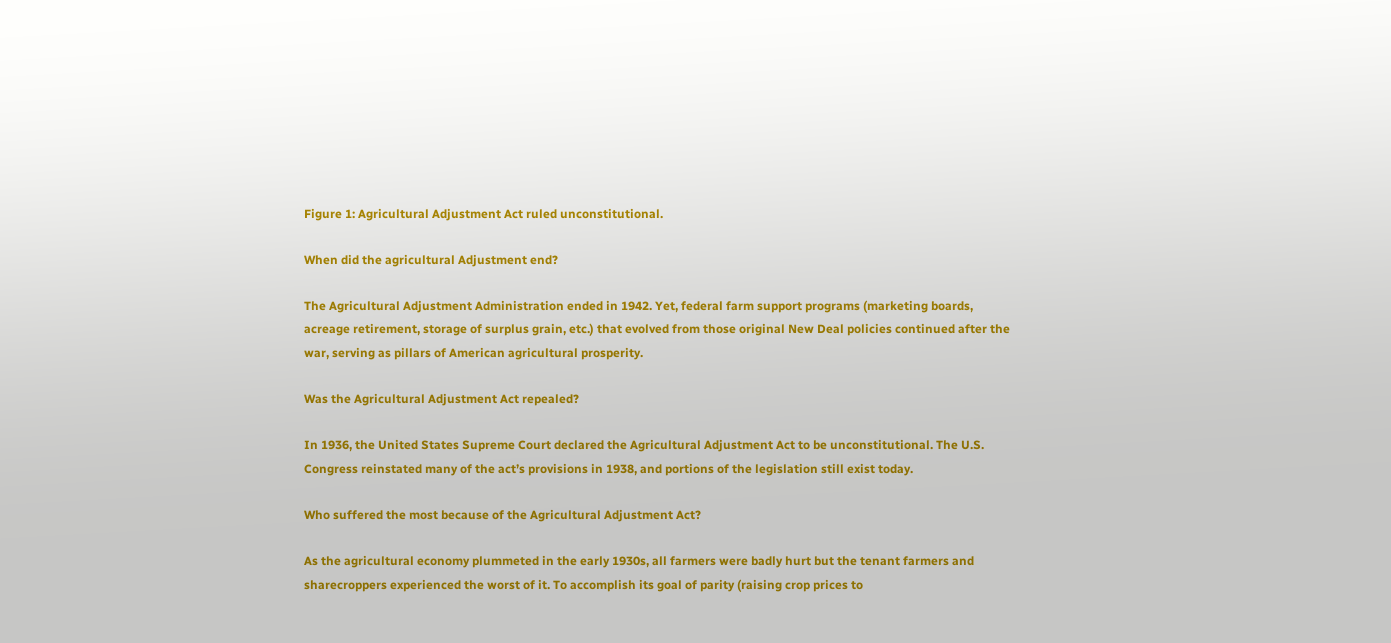Figure 1: Agricultural Adjustment Act ruled unconstitutional.

When did the agricultural Adjustment end?

The Agricultural Adjustment Administration ended in 1942. Yet, federal farm support programs (marketing boards, acreage retirement, storage of surplus grain, etc.) that evolved from those original New Deal policies continued after the war, serving as pillars of American agricultural prosperity.

Was the Agricultural Adjustment Act repealed?

In 1936, the United States Supreme Court declared the Agricultural Adjustment Act to be unconstitutional. The U.S. Congress reinstated many of the act’s provisions in 1938, and portions of the legislation still exist today.

Who suffered the most because of the Agricultural Adjustment Act?

As the agricultural economy plummeted in the early 1930s, all farmers were badly hurt but the tenant farmers and sharecroppers experienced the worst of it. To accomplish its goal of parity (raising crop prices to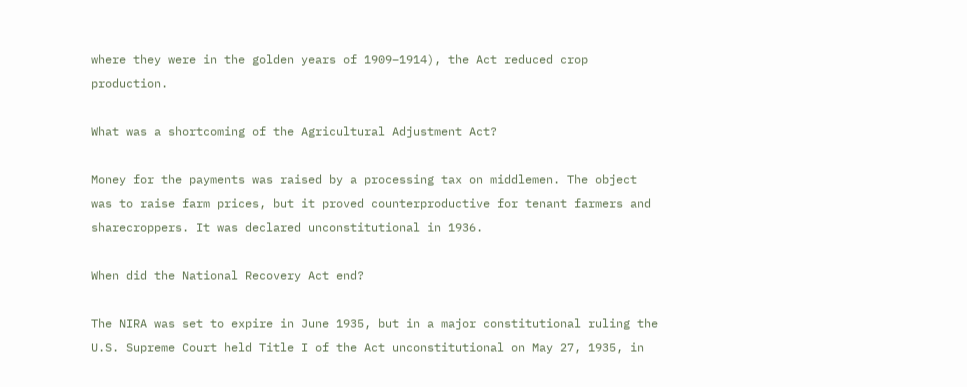where they were in the golden years of 1909–1914), the Act reduced crop production.

What was a shortcoming of the Agricultural Adjustment Act?

Money for the payments was raised by a processing tax on middlemen. The object was to raise farm prices, but it proved counterproductive for tenant farmers and sharecroppers. It was declared unconstitutional in 1936.

When did the National Recovery Act end?

The NIRA was set to expire in June 1935, but in a major constitutional ruling the U.S. Supreme Court held Title I of the Act unconstitutional on May 27, 1935, in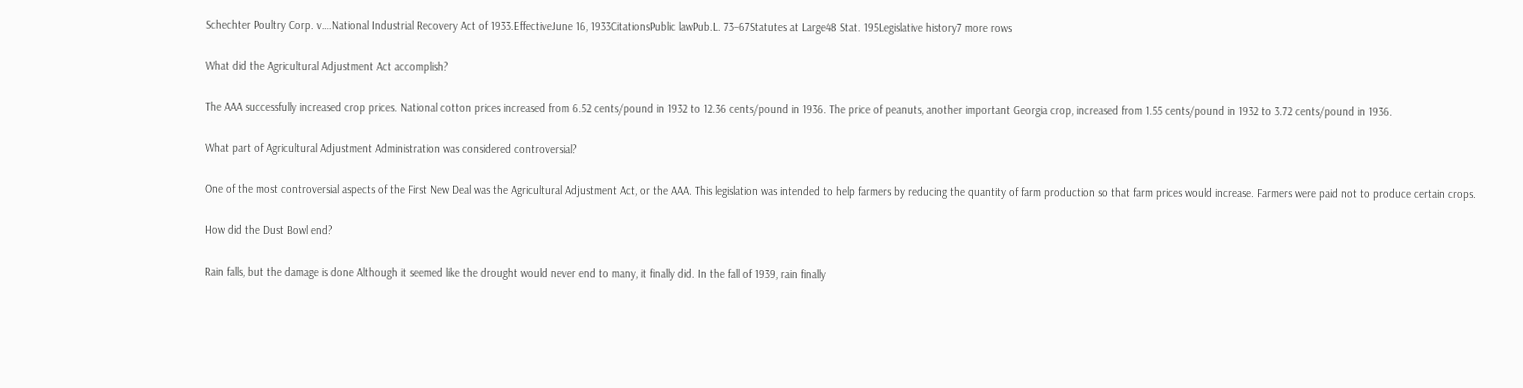Schechter Poultry Corp. v….National Industrial Recovery Act of 1933.EffectiveJune 16, 1933CitationsPublic lawPub.L. 73–67Statutes at Large48 Stat. 195Legislative history7 more rows

What did the Agricultural Adjustment Act accomplish?

The AAA successfully increased crop prices. National cotton prices increased from 6.52 cents/pound in 1932 to 12.36 cents/pound in 1936. The price of peanuts, another important Georgia crop, increased from 1.55 cents/pound in 1932 to 3.72 cents/pound in 1936.

What part of Agricultural Adjustment Administration was considered controversial?

One of the most controversial aspects of the First New Deal was the Agricultural Adjustment Act, or the AAA. This legislation was intended to help farmers by reducing the quantity of farm production so that farm prices would increase. Farmers were paid not to produce certain crops.

How did the Dust Bowl end?

Rain falls, but the damage is done Although it seemed like the drought would never end to many, it finally did. In the fall of 1939, rain finally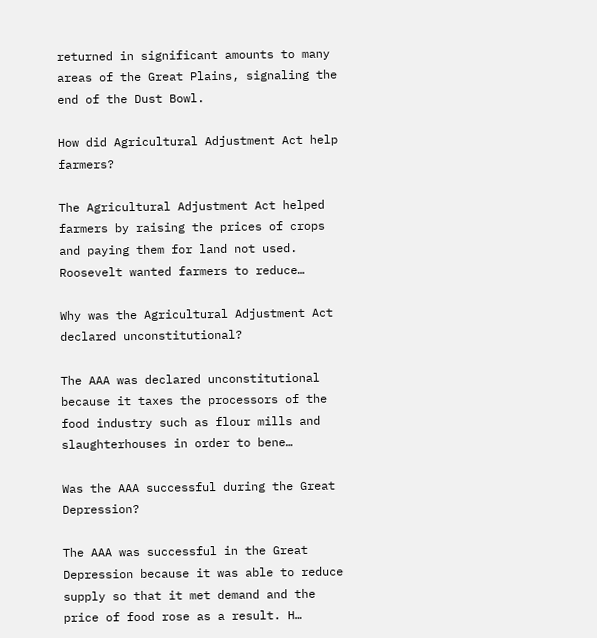returned in significant amounts to many areas of the Great Plains, signaling the end of the Dust Bowl.

How did Agricultural Adjustment Act help farmers?

The Agricultural Adjustment Act helped farmers by raising the prices of crops and paying them for land not used. Roosevelt wanted farmers to reduce…

Why was the Agricultural Adjustment Act declared unconstitutional?

The AAA was declared unconstitutional because it taxes the processors of the food industry such as flour mills and slaughterhouses in order to bene…

Was the AAA successful during the Great Depression?

The AAA was successful in the Great Depression because it was able to reduce supply so that it met demand and the price of food rose as a result. H…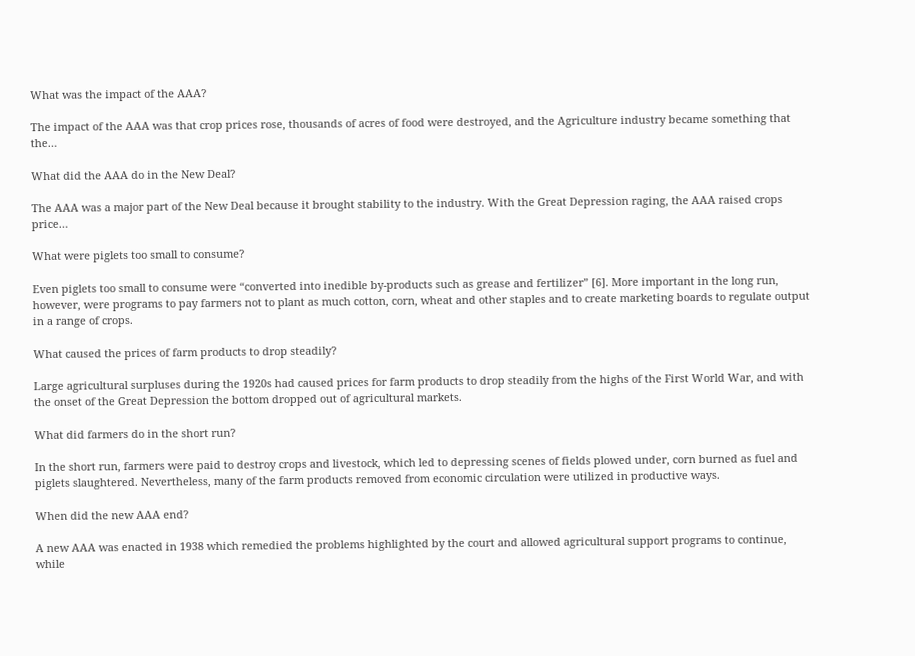What was the impact of the AAA?

The impact of the AAA was that crop prices rose, thousands of acres of food were destroyed, and the Agriculture industry became something that the…

What did the AAA do in the New Deal?

The AAA was a major part of the New Deal because it brought stability to the industry. With the Great Depression raging, the AAA raised crops price…

What were piglets too small to consume?

Even piglets too small to consume were “converted into inedible by-products such as grease and fertilizer” [6]. More important in the long run, however, were programs to pay farmers not to plant as much cotton, corn, wheat and other staples and to create marketing boards to regulate output in a range of crops.

What caused the prices of farm products to drop steadily?

Large agricultural surpluses during the 1920s had caused prices for farm products to drop steadily from the highs of the First World War, and with the onset of the Great Depression the bottom dropped out of agricultural markets.

What did farmers do in the short run?

In the short run, farmers were paid to destroy crops and livestock, which led to depressing scenes of fields plowed under, corn burned as fuel and piglets slaughtered. Nevertheless, many of the farm products removed from economic circulation were utilized in productive ways.

When did the new AAA end?

A new AAA was enacted in 1938 which remedied the problems highlighted by the court and allowed agricultural support programs to continue, while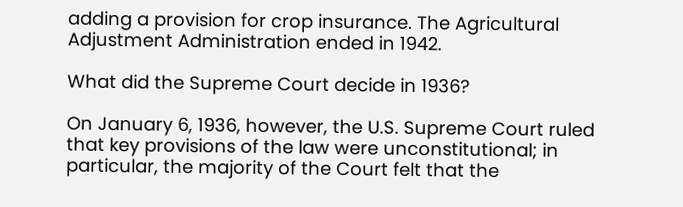adding a provision for crop insurance. The Agricultural Adjustment Administration ended in 1942.

What did the Supreme Court decide in 1936?

On January 6, 1936, however, the U.S. Supreme Court ruled that key provisions of the law were unconstitutional; in particular, the majority of the Court felt that the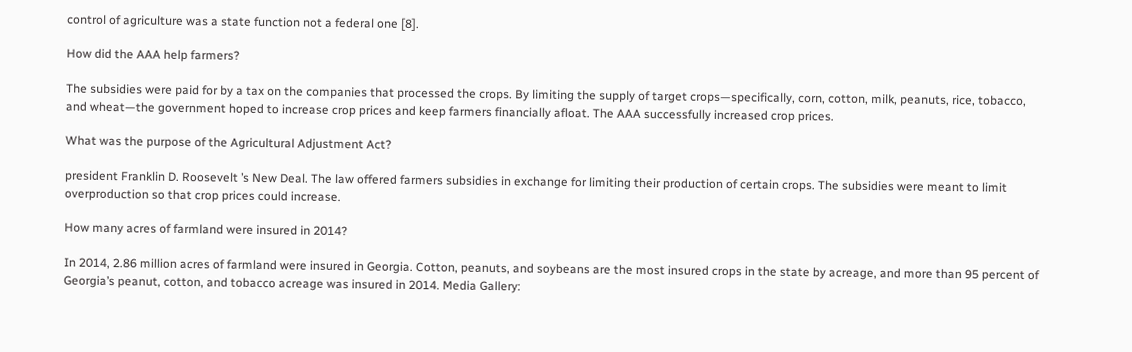control of agriculture was a state function not a federal one [8].

How did the AAA help farmers?

The subsidies were paid for by a tax on the companies that processed the crops. By limiting the supply of target crops—specifically, corn, cotton, milk, peanuts, rice, tobacco, and wheat—the government hoped to increase crop prices and keep farmers financially afloat. The AAA successfully increased crop prices.

What was the purpose of the Agricultural Adjustment Act?

president Franklin D. Roosevelt ’s New Deal. The law offered farmers subsidies in exchange for limiting their production of certain crops. The subsidies were meant to limit overproduction so that crop prices could increase.

How many acres of farmland were insured in 2014?

In 2014, 2.86 million acres of farmland were insured in Georgia. Cotton, peanuts, and soybeans are the most insured crops in the state by acreage, and more than 95 percent of Georgia’s peanut, cotton, and tobacco acreage was insured in 2014. Media Gallery: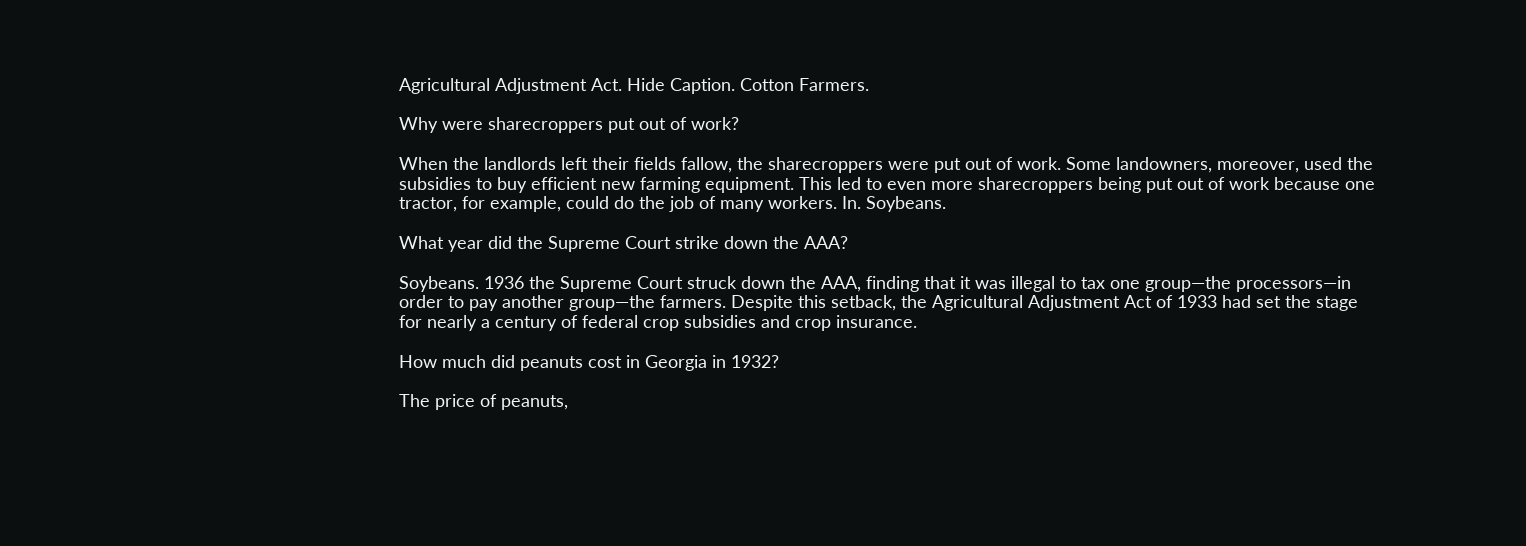Agricultural Adjustment Act. Hide Caption. Cotton Farmers.

Why were sharecroppers put out of work?

When the landlords left their fields fallow, the sharecroppers were put out of work. Some landowners, moreover, used the subsidies to buy efficient new farming equipment. This led to even more sharecroppers being put out of work because one tractor, for example, could do the job of many workers. In. Soybeans.

What year did the Supreme Court strike down the AAA?

Soybeans. 1936 the Supreme Court struck down the AAA, finding that it was illegal to tax one group—the processors—in order to pay another group—the farmers. Despite this setback, the Agricultural Adjustment Act of 1933 had set the stage for nearly a century of federal crop subsidies and crop insurance.

How much did peanuts cost in Georgia in 1932?

The price of peanuts,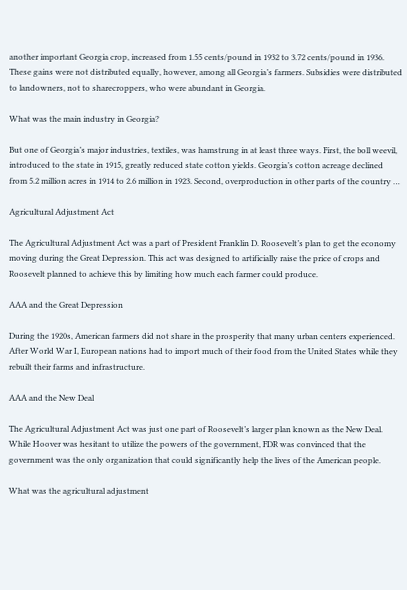another important Georgia crop, increased from 1.55 cents/pound in 1932 to 3.72 cents/pound in 1936. These gains were not distributed equally, however, among all Georgia’s farmers. Subsidies were distributed to landowners, not to sharecroppers, who were abundant in Georgia.

What was the main industry in Georgia?

But one of Georgia’s major industries, textiles, was hamstrung in at least three ways. First, the boll weevil, introduced to the state in 1915, greatly reduced state cotton yields. Georgia’s cotton acreage declined from 5.2 million acres in 1914 to 2.6 million in 1923. Second, overproduction in other parts of the country …

Agricultural Adjustment Act

The Agricultural Adjustment Act was a part of President Franklin D. Roosevelt’s plan to get the economy moving during the Great Depression. This act was designed to artificially raise the price of crops and Roosevelt planned to achieve this by limiting how much each farmer could produce.

AAA and the Great Depression

During the 1920s, American farmers did not share in the prosperity that many urban centers experienced. After World War I, European nations had to import much of their food from the United States while they rebuilt their farms and infrastructure.

AAA and the New Deal

The Agricultural Adjustment Act was just one part of Roosevelt’s larger plan known as the New Deal. While Hoover was hesitant to utilize the powers of the government, FDR was convinced that the government was the only organization that could significantly help the lives of the American people.

What was the agricultural adjustment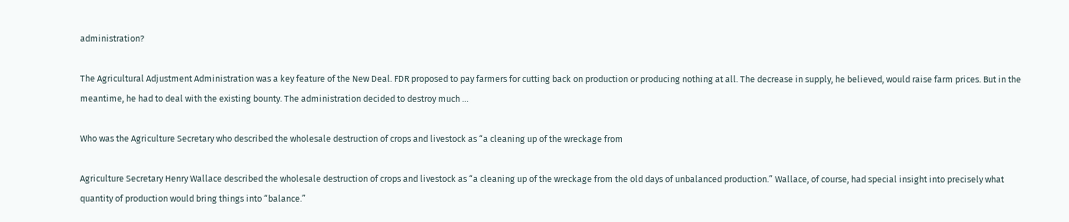administration?

The Agricultural Adjustment Administration was a key feature of the New Deal. FDR proposed to pay farmers for cutting back on production or producing nothing at all. The decrease in supply, he believed, would raise farm prices. But in the meantime, he had to deal with the existing bounty. The administration decided to destroy much …

Who was the Agriculture Secretary who described the wholesale destruction of crops and livestock as “a cleaning up of the wreckage from

Agriculture Secretary Henry Wallace described the wholesale destruction of crops and livestock as “a cleaning up of the wreckage from the old days of unbalanced production.” Wallace, of course, had special insight into precisely what quantity of production would bring things into “balance.”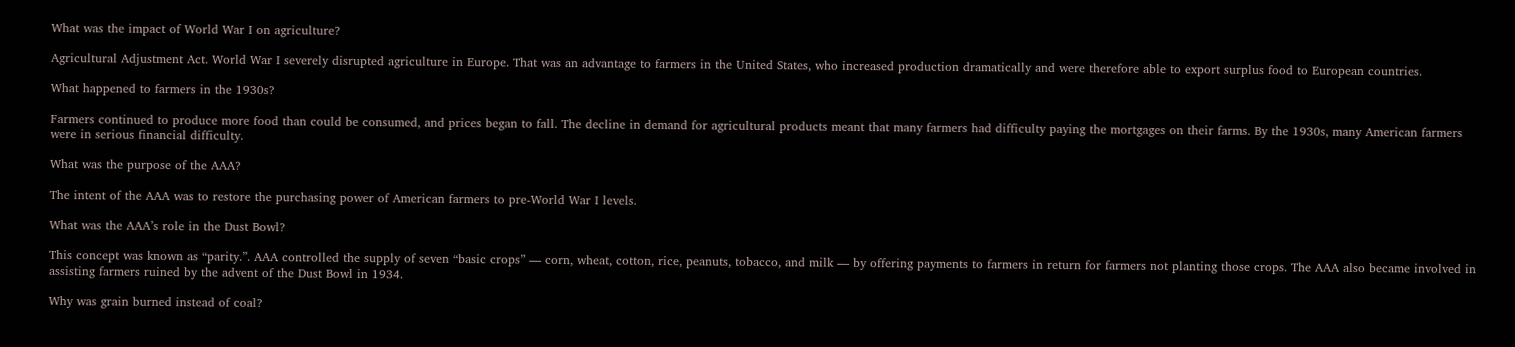What was the impact of World War I on agriculture?

Agricultural Adjustment Act. World War I severely disrupted agriculture in Europe. That was an advantage to farmers in the United States, who increased production dramatically and were therefore able to export surplus food to European countries.

What happened to farmers in the 1930s?

Farmers continued to produce more food than could be consumed, and prices began to fall. The decline in demand for agricultural products meant that many farmers had difficulty paying the mortgages on their farms. By the 1930s, many American farmers were in serious financial difficulty.

What was the purpose of the AAA?

The intent of the AAA was to restore the purchasing power of American farmers to pre-World War I levels.

What was the AAA’s role in the Dust Bowl?

This concept was known as “parity.”. AAA controlled the supply of seven “basic crops” — corn, wheat, cotton, rice, peanuts, tobacco, and milk — by offering payments to farmers in return for farmers not planting those crops. The AAA also became involved in assisting farmers ruined by the advent of the Dust Bowl in 1934.

Why was grain burned instead of coal?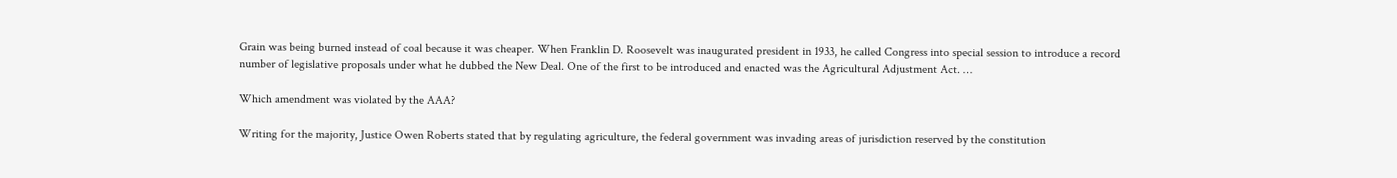Grain was being burned instead of coal because it was cheaper. When Franklin D. Roosevelt was inaugurated president in 1933, he called Congress into special session to introduce a record number of legislative proposals under what he dubbed the New Deal. One of the first to be introduced and enacted was the Agricultural Adjustment Act. …

Which amendment was violated by the AAA?

Writing for the majority, Justice Owen Roberts stated that by regulating agriculture, the federal government was invading areas of jurisdiction reserved by the constitution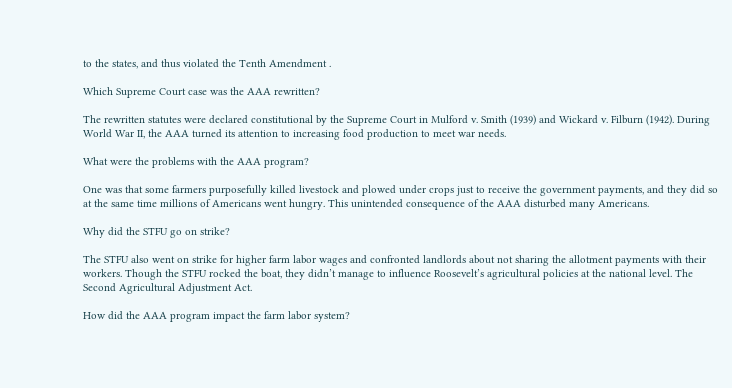to the states, and thus violated the Tenth Amendment .

Which Supreme Court case was the AAA rewritten?

The rewritten statutes were declared constitutional by the Supreme Court in Mulford v. Smith (1939) and Wickard v. Filburn (1942). During World War II, the AAA turned its attention to increasing food production to meet war needs.

What were the problems with the AAA program?

One was that some farmers purposefully killed livestock and plowed under crops just to receive the government payments, and they did so at the same time millions of Americans went hungry. This unintended consequence of the AAA disturbed many Americans.

Why did the STFU go on strike?

The STFU also went on strike for higher farm labor wages and confronted landlords about not sharing the allotment payments with their workers. Though the STFU rocked the boat, they didn’t manage to influence Roosevelt’s agricultural policies at the national level. The Second Agricultural Adjustment Act.

How did the AAA program impact the farm labor system?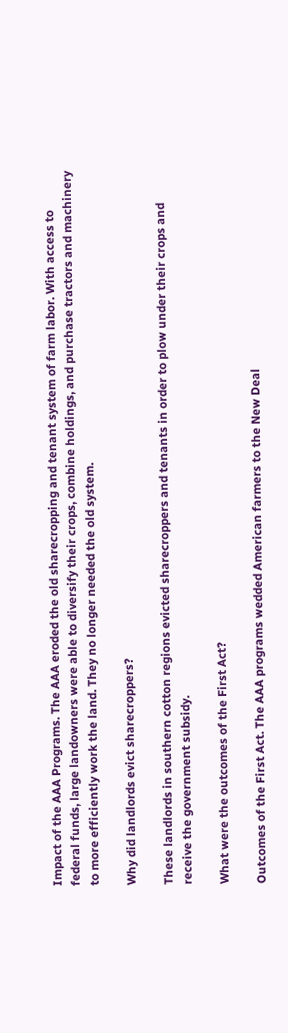Impact of the AAA Programs. The AAA eroded the old sharecropping and tenant system of farm labor. With access to federal funds, large landowners were able to diversify their crops, combine holdings, and purchase tractors and machinery to more efficiently work the land. They no longer needed the old system.

Why did landlords evict sharecroppers?

These landlords in southern cotton regions evicted sharecroppers and tenants in order to plow under their crops and receive the government subsidy.

What were the outcomes of the First Act?

Outcomes of the First Act. The AAA programs wedded American farmers to the New Deal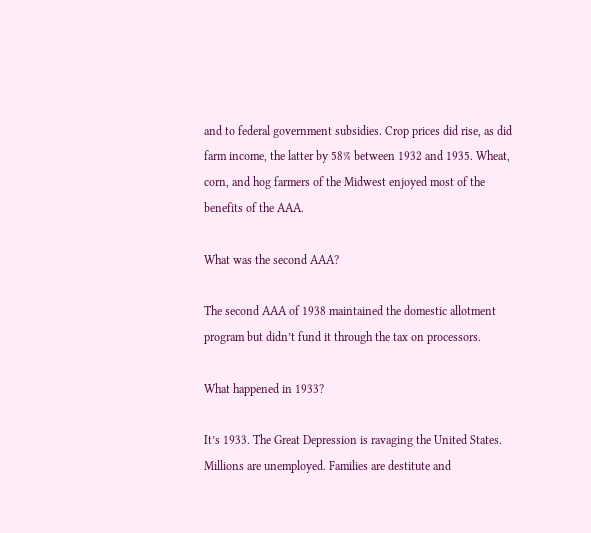and to federal government subsidies. Crop prices did rise, as did farm income, the latter by 58% between 1932 and 1935. Wheat, corn, and hog farmers of the Midwest enjoyed most of the benefits of the AAA.

What was the second AAA?

The second AAA of 1938 maintained the domestic allotment program but didn’t fund it through the tax on processors.

What happened in 1933?

It’s 1933. The Great Depression is ravaging the United States. Millions are unemployed. Families are destitute and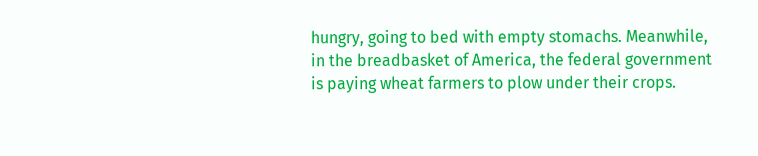hungry, going to bed with empty stomachs. Meanwhile, in the breadbasket of America, the federal government is paying wheat farmers to plow under their crops.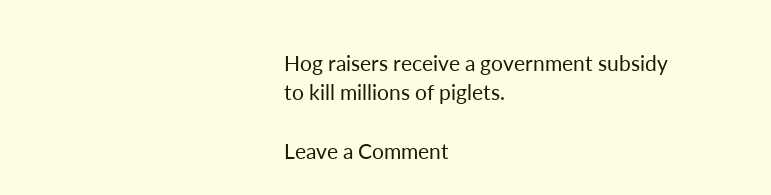Hog raisers receive a government subsidy to kill millions of piglets.

Leave a Comment